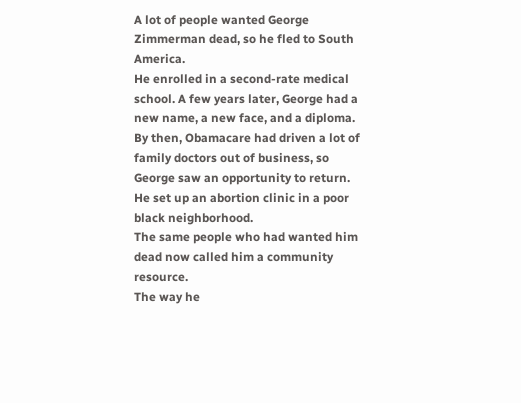A lot of people wanted George Zimmerman dead, so he fled to South America.
He enrolled in a second-rate medical school. A few years later, George had a new name, a new face, and a diploma.
By then, Obamacare had driven a lot of family doctors out of business, so George saw an opportunity to return.
He set up an abortion clinic in a poor black neighborhood.
The same people who had wanted him dead now called him a community resource.
The way he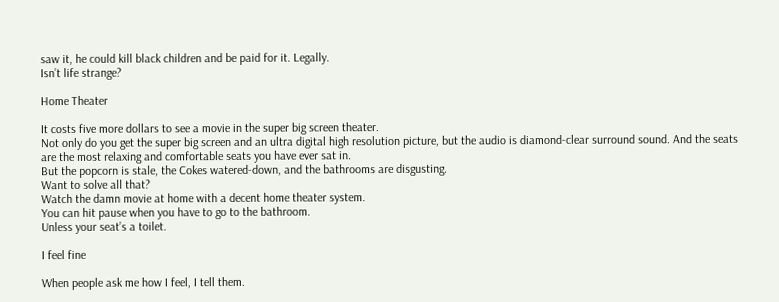saw it, he could kill black children and be paid for it. Legally.
Isn’t life strange?

Home Theater

It costs five more dollars to see a movie in the super big screen theater.
Not only do you get the super big screen and an ultra digital high resolution picture, but the audio is diamond-clear surround sound. And the seats are the most relaxing and comfortable seats you have ever sat in.
But the popcorn is stale, the Cokes watered-down, and the bathrooms are disgusting.
Want to solve all that?
Watch the damn movie at home with a decent home theater system.
You can hit pause when you have to go to the bathroom.
Unless your seat’s a toilet.

I feel fine

When people ask me how I feel, I tell them.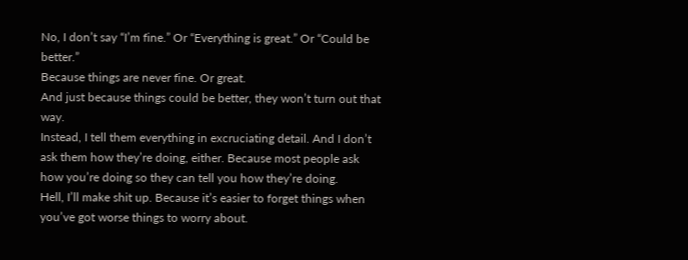No, I don’t say “I’m fine.” Or “Everything is great.” Or “Could be better.”
Because things are never fine. Or great.
And just because things could be better, they won’t turn out that way.
Instead, I tell them everything in excruciating detail. And I don’t ask them how they’re doing, either. Because most people ask how you’re doing so they can tell you how they’re doing.
Hell, I’ll make shit up. Because it’s easier to forget things when you’ve got worse things to worry about.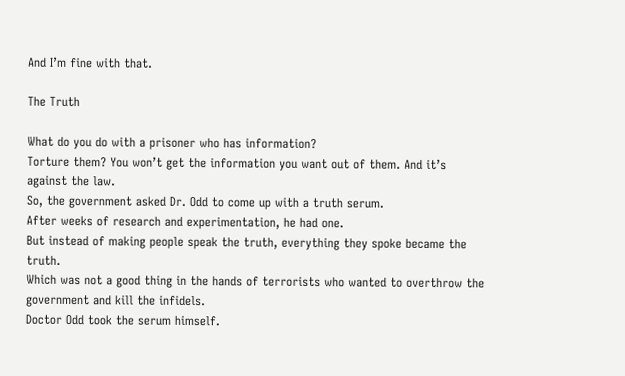And I’m fine with that.

The Truth

What do you do with a prisoner who has information?
Torture them? You won’t get the information you want out of them. And it’s against the law.
So, the government asked Dr. Odd to come up with a truth serum.
After weeks of research and experimentation, he had one.
But instead of making people speak the truth, everything they spoke became the truth.
Which was not a good thing in the hands of terrorists who wanted to overthrow the government and kill the infidels.
Doctor Odd took the serum himself.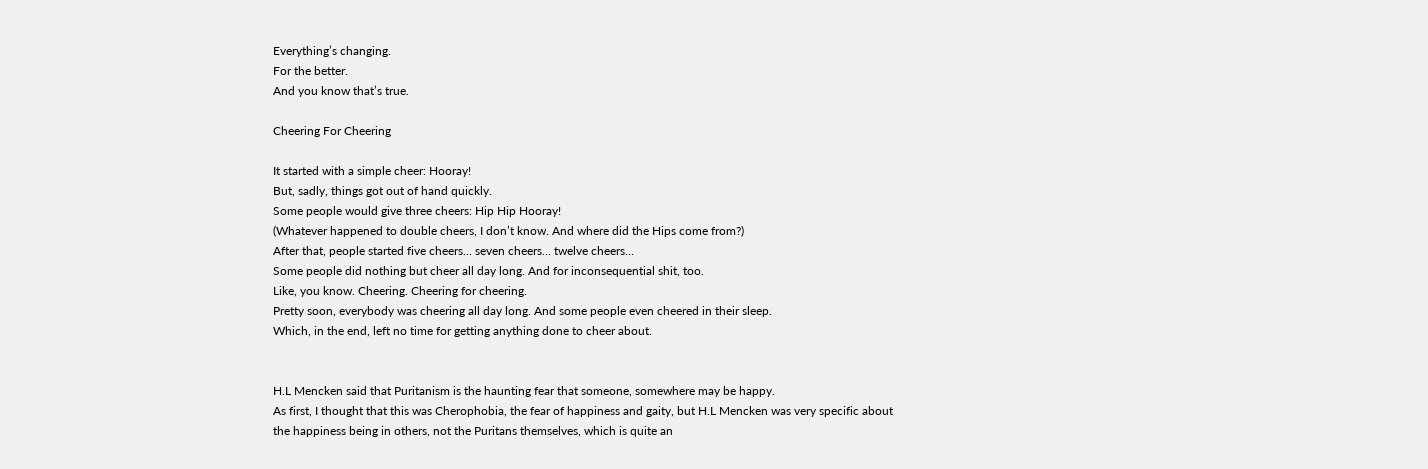Everything’s changing.
For the better.
And you know that’s true.

Cheering For Cheering

It started with a simple cheer: Hooray!
But, sadly, things got out of hand quickly.
Some people would give three cheers: Hip Hip Hooray!
(Whatever happened to double cheers, I don’t know. And where did the Hips come from?)
After that, people started five cheers… seven cheers… twelve cheers…
Some people did nothing but cheer all day long. And for inconsequential shit, too.
Like, you know. Cheering. Cheering for cheering.
Pretty soon, everybody was cheering all day long. And some people even cheered in their sleep.
Which, in the end, left no time for getting anything done to cheer about.


H.L Mencken said that Puritanism is the haunting fear that someone, somewhere may be happy.
As first, I thought that this was Cherophobia, the fear of happiness and gaity, but H.L Mencken was very specific about the happiness being in others, not the Puritans themselves, which is quite an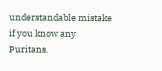understandable mistake if you know any Puritans.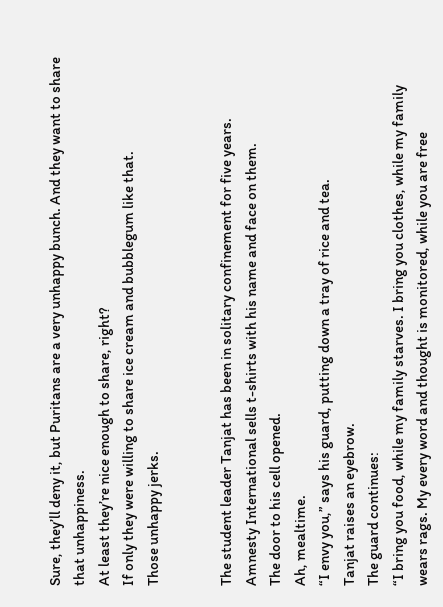Sure, they’ll deny it, but Puritans are a very unhappy bunch. And they want to share that unhappiness.
At least they’re nice enough to share, right?
If only they were willing to share ice cream and bubblegum like that.
Those unhappy jerks.


The student leader Tanjat has been in solitary confinement for five years.
Amnesty International sells t-shirts with his name and face on them.
The door to his cell opened.
Ah, mealtime.
“I envy you,” says his guard, putting down a tray of rice and tea.
Tanjat raises an eyebrow.
The guard continues:
“I bring you food, while my family starves. I bring you clothes, while my family wears rags. My every word and thought is monitored, while you are free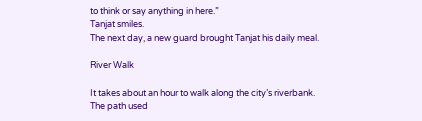to think or say anything in here.”
Tanjat smiles.
The next day, a new guard brought Tanjat his daily meal.

River Walk

It takes about an hour to walk along the city’s riverbank.
The path used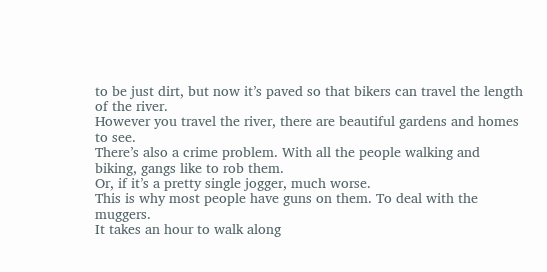to be just dirt, but now it’s paved so that bikers can travel the length of the river.
However you travel the river, there are beautiful gardens and homes to see.
There’s also a crime problem. With all the people walking and biking, gangs like to rob them.
Or, if it’s a pretty single jogger, much worse.
This is why most people have guns on them. To deal with the muggers.
It takes an hour to walk along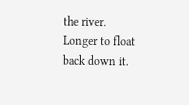the river.
Longer to float back down it.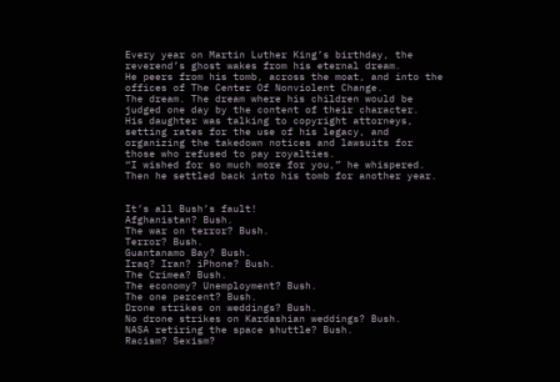Every year on Martin Luther King’s birthday, the reverend’s ghost wakes from his eternal dream.
He peers from his tomb, across the moat, and into the offices of The Center Of Nonviolent Change.
The dream. The dream where his children would be judged one day by the content of their character.
His daughter was talking to copyright attorneys, setting rates for the use of his legacy, and organizing the takedown notices and lawsuits for those who refused to pay royalties.
“I wished for so much more for you,” he whispered.
Then he settled back into his tomb for another year.


It’s all Bush’s fault!
Afghanistan? Bush.
The war on terror? Bush.
Terror? Bush.
Guantanamo Bay? Bush.
Iraq? Iran? iPhone? Bush.
The Crimea? Bush.
The economy? Unemployment? Bush.
The one percent? Bush.
Drone strikes on weddings? Bush.
No drone strikes on Kardashian weddings? Bush.
NASA retiring the space shuttle? Bush.
Racism? Sexism?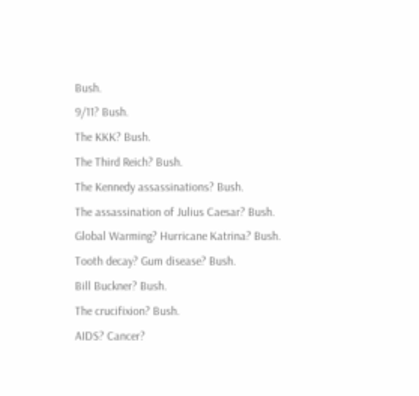Bush.
9/11? Bush.
The KKK? Bush.
The Third Reich? Bush.
The Kennedy assassinations? Bush.
The assassination of Julius Caesar? Bush.
Global Warming? Hurricane Katrina? Bush.
Tooth decay? Gum disease? Bush.
Bill Buckner? Bush.
The crucifixion? Bush.
AIDS? Cancer?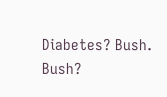Diabetes? Bush.
Bush?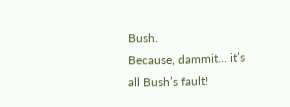Bush.
Because, dammit… it’s all Bush’s fault!